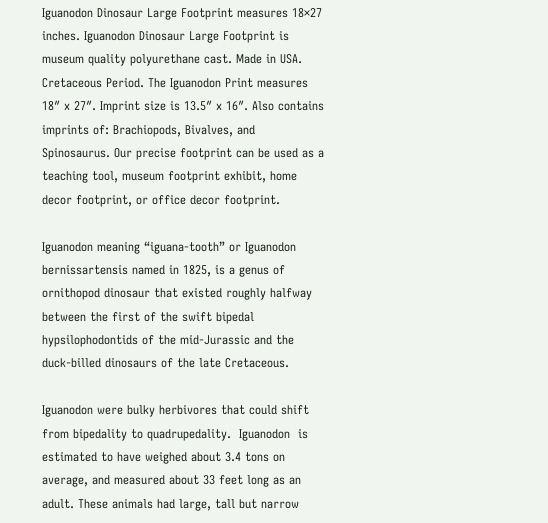Iguanodon Dinosaur Large Footprint measures 18×27 inches. Iguanodon Dinosaur Large Footprint is museum quality polyurethane cast. Made in USA. Cretaceous Period. The Iguanodon Print measures 18″ x 27″. Imprint size is 13.5″ x 16″. Also contains imprints of: Brachiopods, Bivalves, and Spinosaurus. Our precise footprint can be used as a teaching tool, museum footprint exhibit, home decor footprint, or office decor footprint.

Iguanodon meaning “iguana-tooth” or Iguanodon bernissartensis named in 1825, is a genus of ornithopod dinosaur that existed roughly halfway between the first of the swift bipedal hypsilophodontids of the mid-Jurassic and the duck-billed dinosaurs of the late Cretaceous.

Iguanodon were bulky herbivores that could shift from bipedality to quadrupedality.  Iguanodon  is estimated to have weighed about 3.4 tons on average, and measured about 33 feet long as an adult. These animals had large, tall but narrow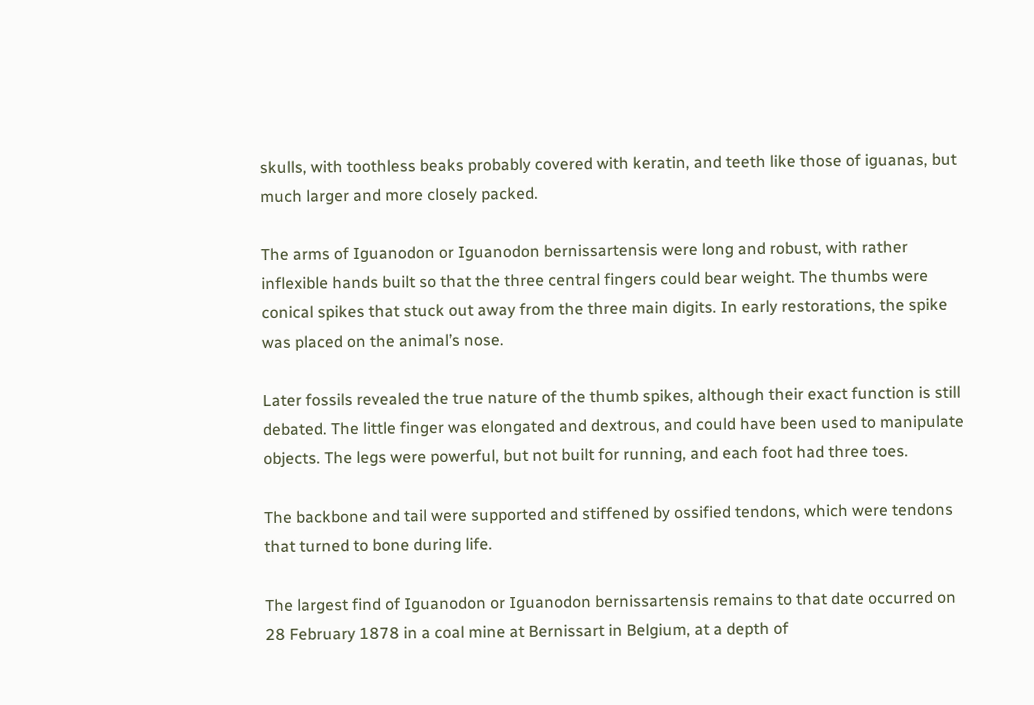skulls, with toothless beaks probably covered with keratin, and teeth like those of iguanas, but much larger and more closely packed.

The arms of Iguanodon or Iguanodon bernissartensis were long and robust, with rather inflexible hands built so that the three central fingers could bear weight. The thumbs were conical spikes that stuck out away from the three main digits. In early restorations, the spike was placed on the animal’s nose.

Later fossils revealed the true nature of the thumb spikes, although their exact function is still debated. The little finger was elongated and dextrous, and could have been used to manipulate objects. The legs were powerful, but not built for running, and each foot had three toes.

The backbone and tail were supported and stiffened by ossified tendons, which were tendons that turned to bone during life.

The largest find of Iguanodon or Iguanodon bernissartensis remains to that date occurred on 28 February 1878 in a coal mine at Bernissart in Belgium, at a depth of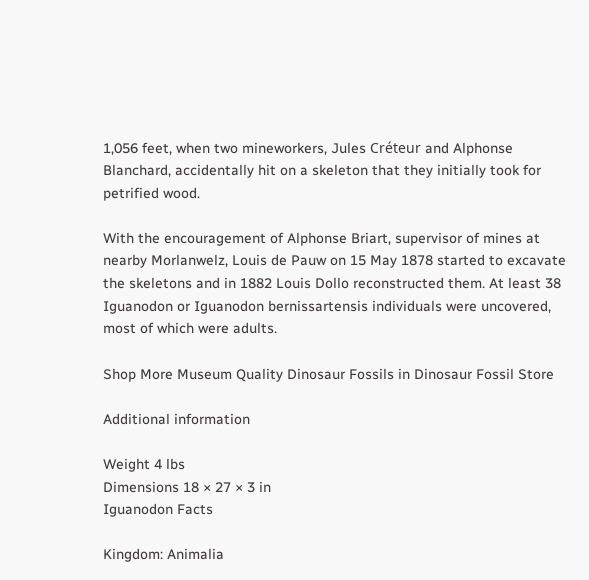1,056 feet, when two mineworkers, Jules Créteur and Alphonse Blanchard, accidentally hit on a skeleton that they initially took for petrified wood.

With the encouragement of Alphonse Briart, supervisor of mines at nearby Morlanwelz, Louis de Pauw on 15 May 1878 started to excavate the skeletons and in 1882 Louis Dollo reconstructed them. At least 38 Iguanodon or Iguanodon bernissartensis individuals were uncovered, most of which were adults.

Shop More Museum Quality Dinosaur Fossils in Dinosaur Fossil Store

Additional information

Weight 4 lbs
Dimensions 18 × 27 × 3 in
Iguanodon Facts

Kingdom: Animalia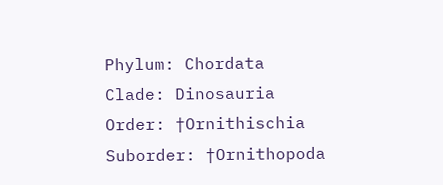Phylum: Chordata
Clade: Dinosauria
Order: †Ornithischia
Suborder: †Ornithopoda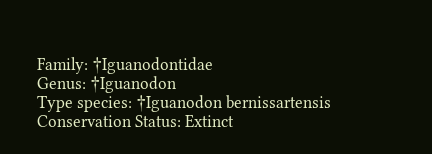Family: †Iguanodontidae
Genus: †Iguanodon
Type species: †Iguanodon bernissartensis
Conservation Status: Extinct